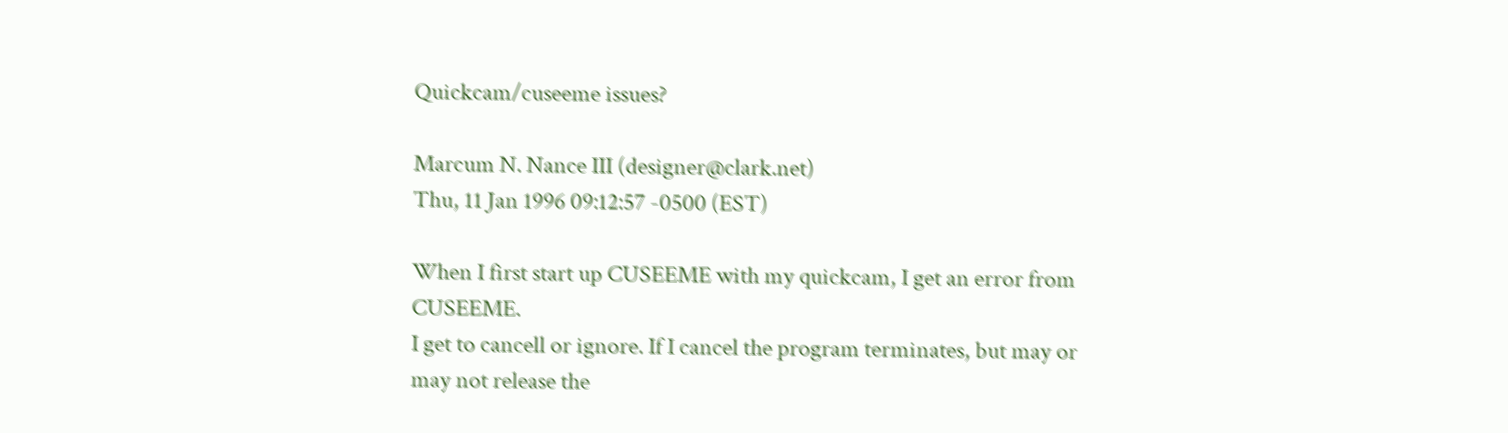Quickcam/cuseeme issues?

Marcum N. Nance III (designer@clark.net)
Thu, 11 Jan 1996 09:12:57 -0500 (EST)

When I first start up CUSEEME with my quickcam, I get an error from CUSEEME.
I get to cancell or ignore. If I cancel the program terminates, but may or
may not release the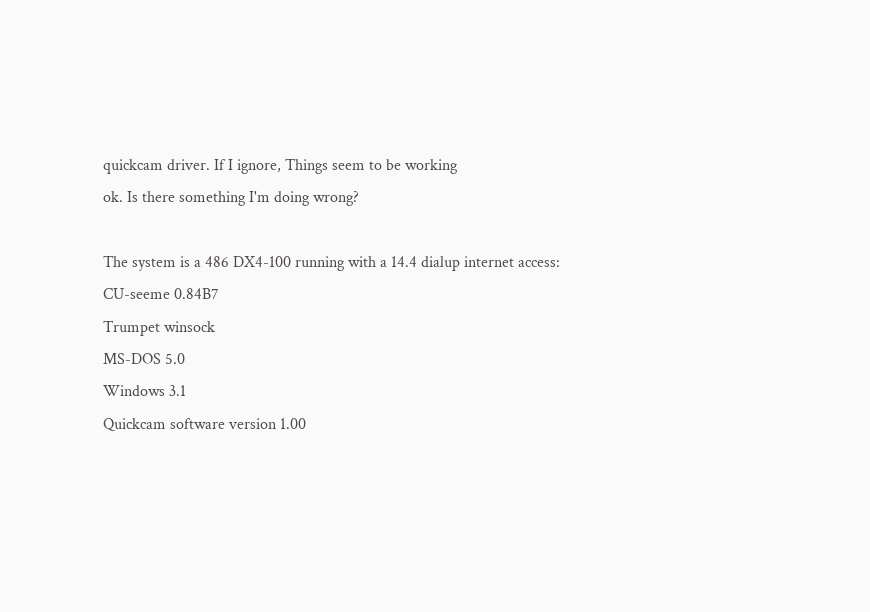quickcam driver. If I ignore, Things seem to be working
ok. Is there something I'm doing wrong?

The system is a 486 DX4-100 running with a 14.4 dialup internet access:
CU-seeme 0.84B7
Trumpet winsock
MS-DOS 5.0
Windows 3.1
Quickcam software version 1.00